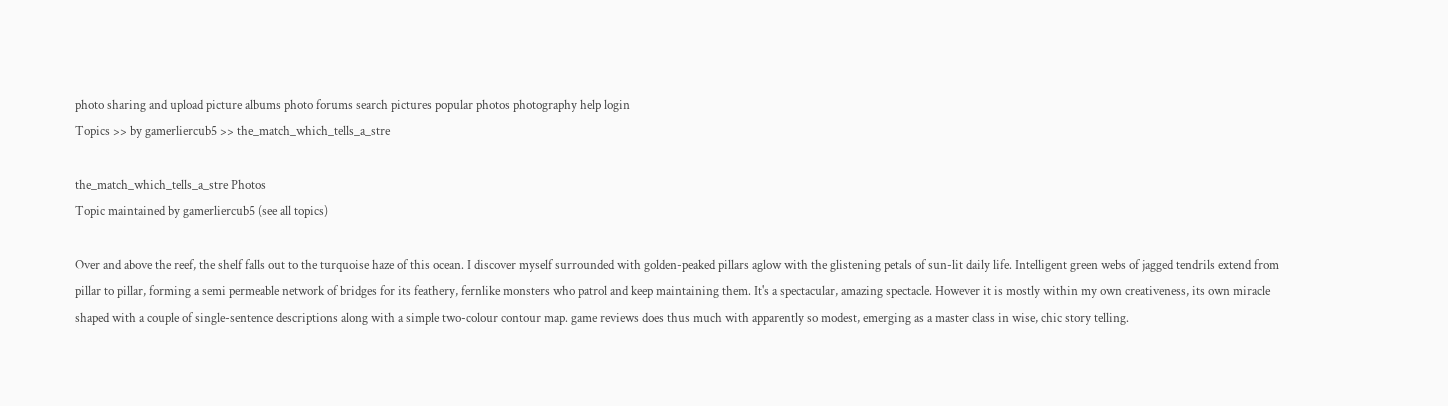photo sharing and upload picture albums photo forums search pictures popular photos photography help login
Topics >> by gamerliercub5 >> the_match_which_tells_a_stre

the_match_which_tells_a_stre Photos
Topic maintained by gamerliercub5 (see all topics)

Over and above the reef, the shelf falls out to the turquoise haze of this ocean. I discover myself surrounded with golden-peaked pillars aglow with the glistening petals of sun-lit daily life. Intelligent green webs of jagged tendrils extend from pillar to pillar, forming a semi permeable network of bridges for its feathery, fernlike monsters who patrol and keep maintaining them. It's a spectacular, amazing spectacle. However it is mostly within my own creativeness, its own miracle shaped with a couple of single-sentence descriptions along with a simple two-colour contour map. game reviews does thus much with apparently so modest, emerging as a master class in wise, chic story telling.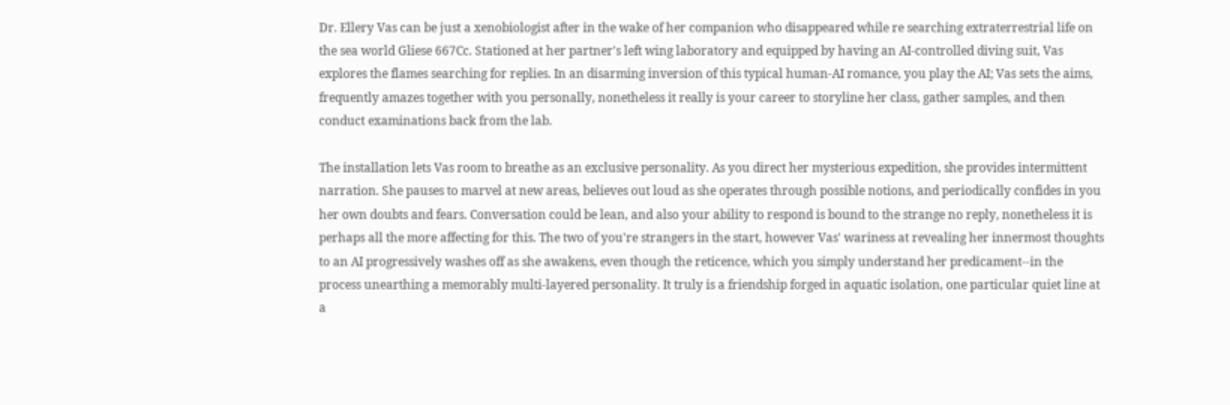Dr. Ellery Vas can be just a xenobiologist after in the wake of her companion who disappeared while re searching extraterrestrial life on the sea world Gliese 667Cc. Stationed at her partner's left wing laboratory and equipped by having an AI-controlled diving suit, Vas explores the flames searching for replies. In an disarming inversion of this typical human-AI romance, you play the AI; Vas sets the aims, frequently amazes together with you personally, nonetheless it really is your career to storyline her class, gather samples, and then conduct examinations back from the lab.

The installation lets Vas room to breathe as an exclusive personality. As you direct her mysterious expedition, she provides intermittent narration. She pauses to marvel at new areas, believes out loud as she operates through possible notions, and periodically confides in you her own doubts and fears. Conversation could be lean, and also your ability to respond is bound to the strange no reply, nonetheless it is perhaps all the more affecting for this. The two of you're strangers in the start, however Vas' wariness at revealing her innermost thoughts to an AI progressively washes off as she awakens, even though the reticence, which you simply understand her predicament--in the process unearthing a memorably multi-layered personality. It truly is a friendship forged in aquatic isolation, one particular quiet line at a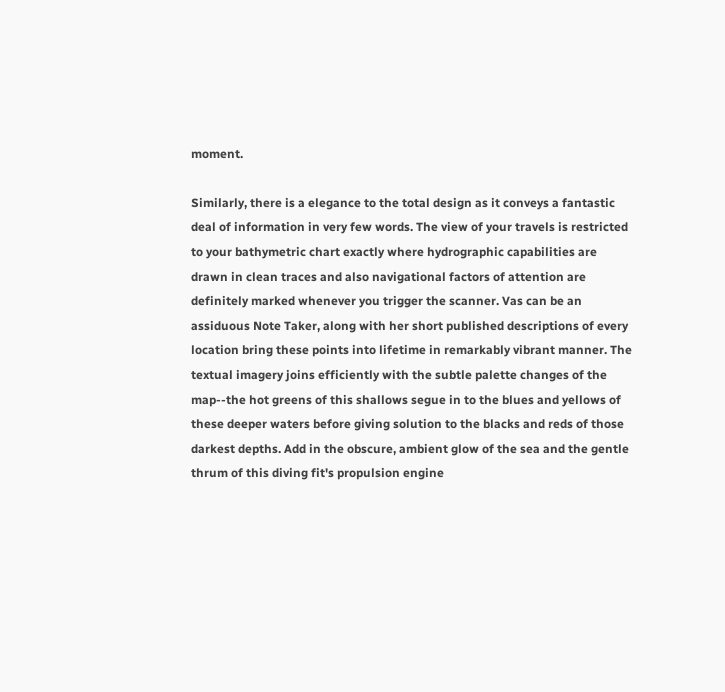moment.

Similarly, there is a elegance to the total design as it conveys a fantastic deal of information in very few words. The view of your travels is restricted to your bathymetric chart exactly where hydrographic capabilities are drawn in clean traces and also navigational factors of attention are definitely marked whenever you trigger the scanner. Vas can be an assiduous Note Taker, along with her short published descriptions of every location bring these points into lifetime in remarkably vibrant manner. The textual imagery joins efficiently with the subtle palette changes of the map--the hot greens of this shallows segue in to the blues and yellows of these deeper waters before giving solution to the blacks and reds of those darkest depths. Add in the obscure, ambient glow of the sea and the gentle thrum of this diving fit's propulsion engine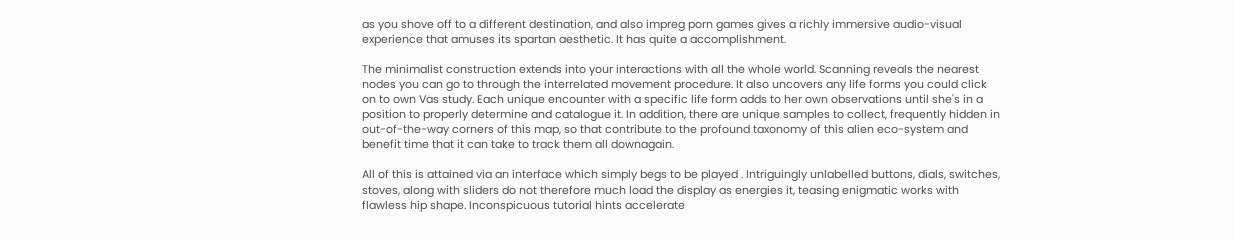as you shove off to a different destination, and also impreg porn games gives a richly immersive audio-visual experience that amuses its spartan aesthetic. It has quite a accomplishment.

The minimalist construction extends into your interactions with all the whole world. Scanning reveals the nearest nodes you can go to through the interrelated movement procedure. It also uncovers any life forms you could click on to own Vas study. Each unique encounter with a specific life form adds to her own observations until she's in a position to properly determine and catalogue it. In addition, there are unique samples to collect, frequently hidden in out-of-the-way corners of this map, so that contribute to the profound taxonomy of this alien eco-system and benefit time that it can take to track them all downagain.

All of this is attained via an interface which simply begs to be played . Intriguingly unlabelled buttons, dials, switches, stoves, along with sliders do not therefore much load the display as energies it, teasing enigmatic works with flawless hip shape. Inconspicuous tutorial hints accelerate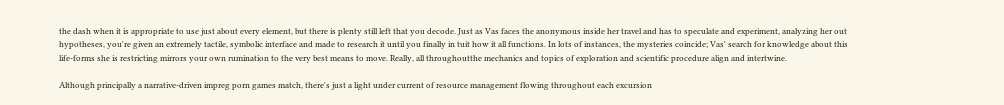the dash when it is appropriate to use just about every element, but there is plenty still left that you decode. Just as Vas faces the anonymous inside her travel and has to speculate and experiment, analyzing her out hypotheses, you're given an extremely tactile, symbolic interface and made to research it until you finally in tuit how it all functions. In lots of instances, the mysteries coincide; Vas' search for knowledge about this life-forms she is restricting mirrors your own rumination to the very best means to move. Really, all throughoutthe mechanics and topics of exploration and scientific procedure align and intertwine.

Although principally a narrative-driven impreg porn games match, there's just a light under current of resource management flowing throughout each excursion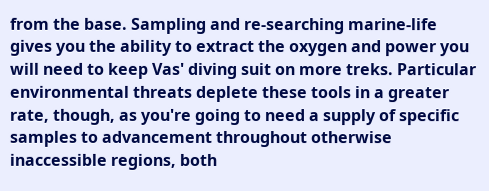from the base. Sampling and re-searching marine-life gives you the ability to extract the oxygen and power you will need to keep Vas' diving suit on more treks. Particular environmental threats deplete these tools in a greater rate, though, as you're going to need a supply of specific samples to advancement throughout otherwise inaccessible regions, both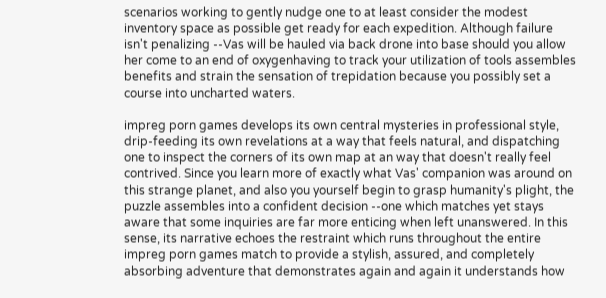scenarios working to gently nudge one to at least consider the modest inventory space as possible get ready for each expedition. Although failure isn't penalizing --Vas will be hauled via back drone into base should you allow her come to an end of oxygenhaving to track your utilization of tools assembles benefits and strain the sensation of trepidation because you possibly set a course into uncharted waters.

impreg porn games develops its own central mysteries in professional style, drip-feeding its own revelations at a way that feels natural, and dispatching one to inspect the corners of its own map at an way that doesn't really feel contrived. Since you learn more of exactly what Vas' companion was around on this strange planet, and also you yourself begin to grasp humanity's plight, the puzzle assembles into a confident decision --one which matches yet stays aware that some inquiries are far more enticing when left unanswered. In this sense, its narrative echoes the restraint which runs throughout the entire impreg porn games match to provide a stylish, assured, and completely absorbing adventure that demonstrates again and again it understands how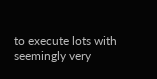to execute lots with seemingly very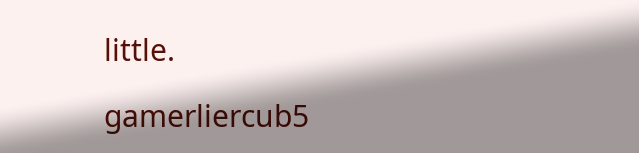little.

gamerliercub5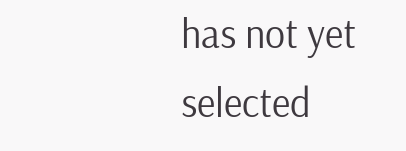has not yet selected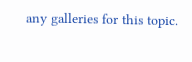any galleries for this topic.